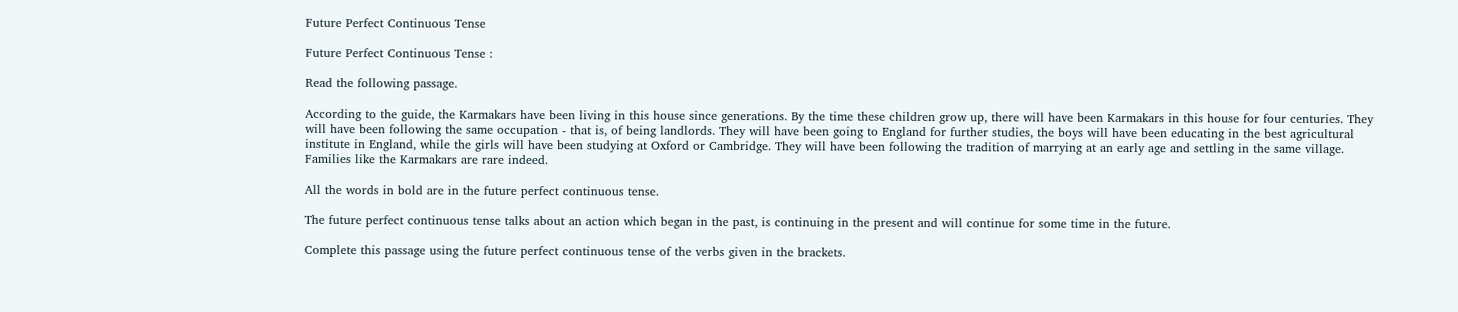Future Perfect Continuous Tense

Future Perfect Continuous Tense :

Read the following passage.

According to the guide, the Karmakars have been living in this house since generations. By the time these children grow up, there will have been Karmakars in this house for four centuries. They will have been following the same occupation - that is, of being landlords. They will have been going to England for further studies, the boys will have been educating in the best agricultural institute in England, while the girls will have been studying at Oxford or Cambridge. They will have been following the tradition of marrying at an early age and settling in the same village. Families like the Karmakars are rare indeed.

All the words in bold are in the future perfect continuous tense.

The future perfect continuous tense talks about an action which began in the past, is continuing in the present and will continue for some time in the future.

Complete this passage using the future perfect continuous tense of the verbs given in the brackets.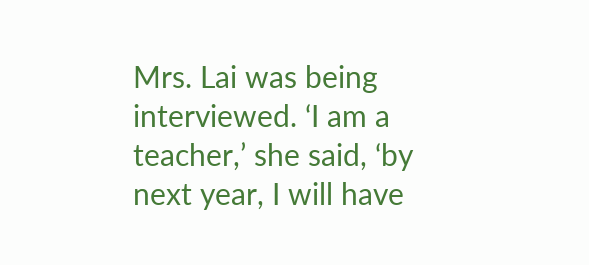Mrs. Lai was being interviewed. ‘I am a teacher,’ she said, ‘by next year, I will have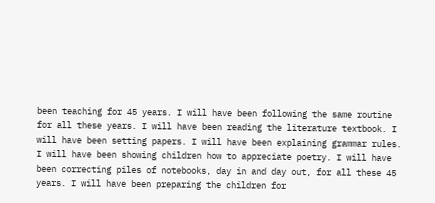been teaching for 45 years. I will have been following the same routine for all these years. I will have been reading the literature textbook. I will have been setting papers. I will have been explaining grammar rules. I will have been showing children how to appreciate poetry. I will have been correcting piles of notebooks, day in and day out, for all these 45 years. I will have been preparing the children for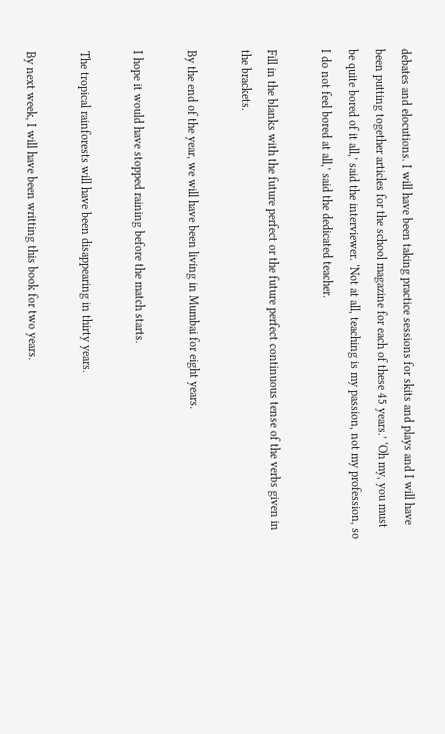debates and elocutions. I will have been taking practice sessions for skits and plays and I will have been putting together articles for the school magazine for each of these 45 years.’ ‘Oh my, you must be quite bored of it all,’ said the interviewer. ‘Not at all, teaching is my passion, not my profession, so I do not feel bored at all,’ said the dedicated teacher.

Fill in the blanks with the future perfect or the future perfect continuous tense of the verbs given in the brackets.

By the end of the year, we will have been living in Mumbai for eight years.

I hope it would have stopped raining before the match starts.

The tropical rainforests will have been disappearing in thirty years.

By next week, I will have been writting this book for two years.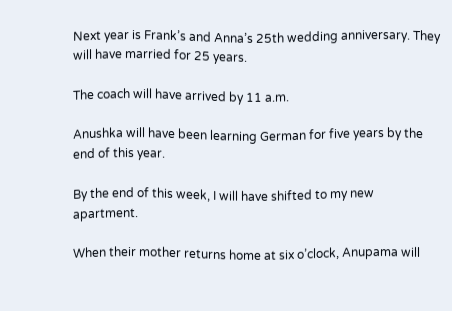Next year is Frank’s and Anna’s 25th wedding anniversary. They will have married for 25 years.

The coach will have arrived by 11 a.m.

Anushka will have been learning German for five years by the end of this year.

By the end of this week, I will have shifted to my new apartment.

When their mother returns home at six o’clock, Anupama will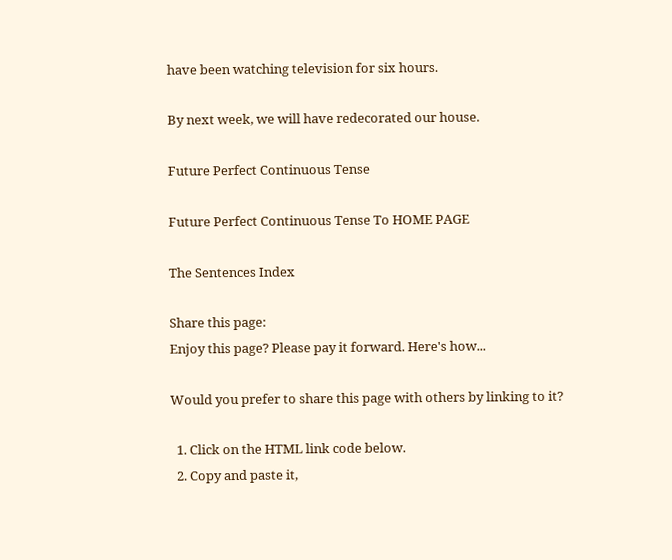have been watching television for six hours.

By next week, we will have redecorated our house.

Future Perfect Continuous Tense

Future Perfect Continuous Tense To HOME PAGE

The Sentences Index

Share this page:
Enjoy this page? Please pay it forward. Here's how...

Would you prefer to share this page with others by linking to it?

  1. Click on the HTML link code below.
  2. Copy and paste it,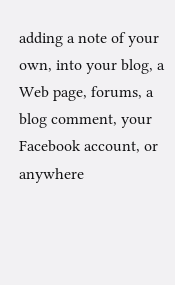adding a note of your own, into your blog, a Web page, forums, a blog comment, your Facebook account, or anywhere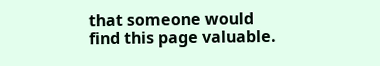that someone would find this page valuable.